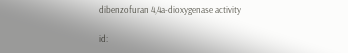dibenzofuran 4,4a-dioxygenase activity

id: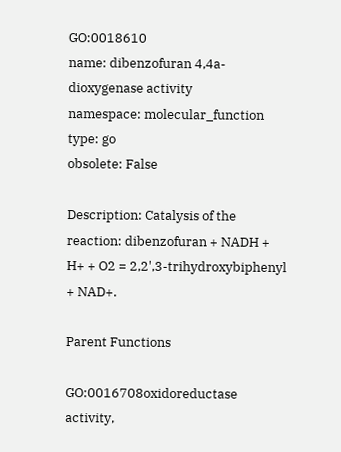GO:0018610
name: dibenzofuran 4,4a-dioxygenase activity
namespace: molecular_function
type: go
obsolete: False

Description: Catalysis of the reaction: dibenzofuran + NADH + H+ + O2 = 2,2',3-trihydroxybiphenyl + NAD+.

Parent Functions

GO:0016708oxidoreductase activity,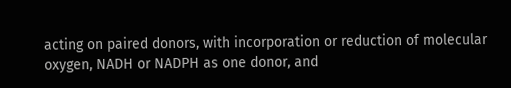acting on paired donors, with incorporation or reduction of molecular oxygen, NADH or NADPH as one donor, and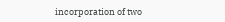incorporation of two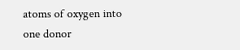atoms of oxygen into one donor